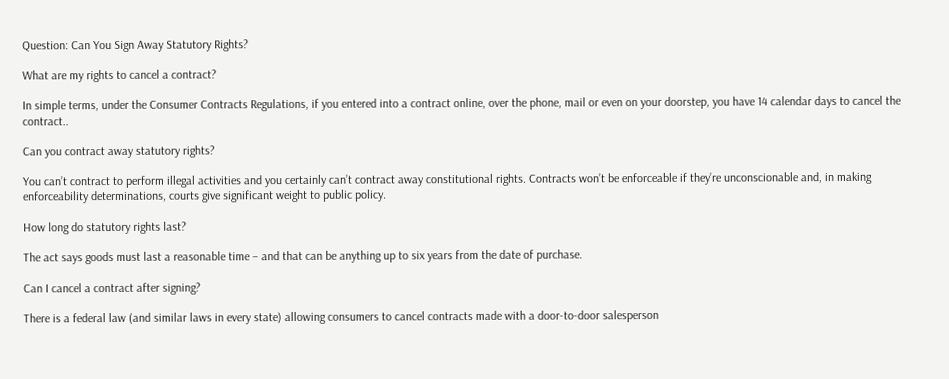Question: Can You Sign Away Statutory Rights?

What are my rights to cancel a contract?

In simple terms, under the Consumer Contracts Regulations, if you entered into a contract online, over the phone, mail or even on your doorstep, you have 14 calendar days to cancel the contract..

Can you contract away statutory rights?

You can’t contract to perform illegal activities and you certainly can’t contract away constitutional rights. Contracts won’t be enforceable if they’re unconscionable and, in making enforceability determinations, courts give significant weight to public policy.

How long do statutory rights last?

The act says goods must last a reasonable time – and that can be anything up to six years from the date of purchase.

Can I cancel a contract after signing?

There is a federal law (and similar laws in every state) allowing consumers to cancel contracts made with a door-to-door salesperson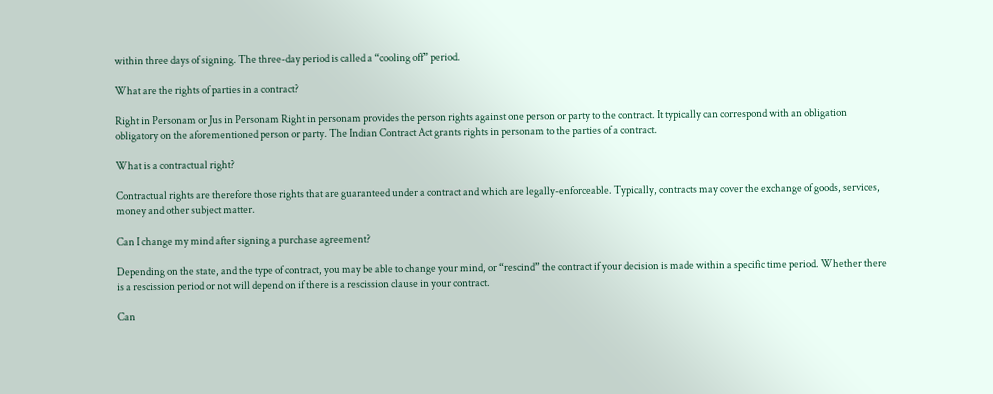within three days of signing. The three-day period is called a “cooling off” period.

What are the rights of parties in a contract?

Right in Personam or Jus in Personam Right in personam provides the person rights against one person or party to the contract. It typically can correspond with an obligation obligatory on the aforementioned person or party. The Indian Contract Act grants rights in personam to the parties of a contract.

What is a contractual right?

Contractual rights are therefore those rights that are guaranteed under a contract and which are legally-enforceable. Typically, contracts may cover the exchange of goods, services, money and other subject matter.

Can I change my mind after signing a purchase agreement?

Depending on the state, and the type of contract, you may be able to change your mind, or “rescind” the contract if your decision is made within a specific time period. Whether there is a rescission period or not will depend on if there is a rescission clause in your contract.

Can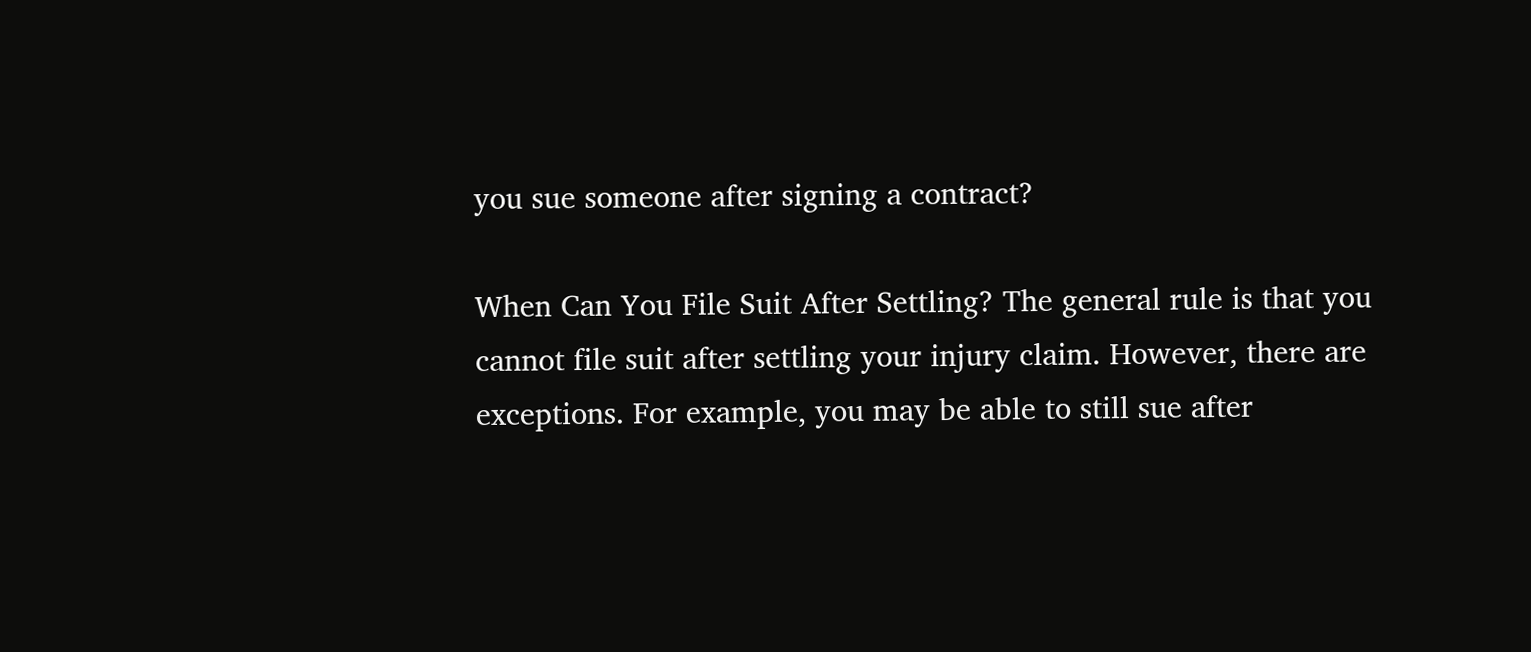you sue someone after signing a contract?

When Can You File Suit After Settling? The general rule is that you cannot file suit after settling your injury claim. However, there are exceptions. For example, you may be able to still sue after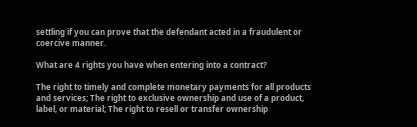settling if you can prove that the defendant acted in a fraudulent or coercive manner.

What are 4 rights you have when entering into a contract?

The right to timely and complete monetary payments for all products and services; The right to exclusive ownership and use of a product, label, or material; The right to resell or transfer ownership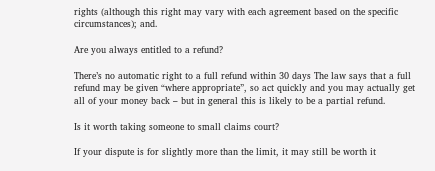rights (although this right may vary with each agreement based on the specific circumstances); and.

Are you always entitled to a refund?

There’s no automatic right to a full refund within 30 days The law says that a full refund may be given “where appropriate”, so act quickly and you may actually get all of your money back – but in general this is likely to be a partial refund.

Is it worth taking someone to small claims court?

If your dispute is for slightly more than the limit, it may still be worth it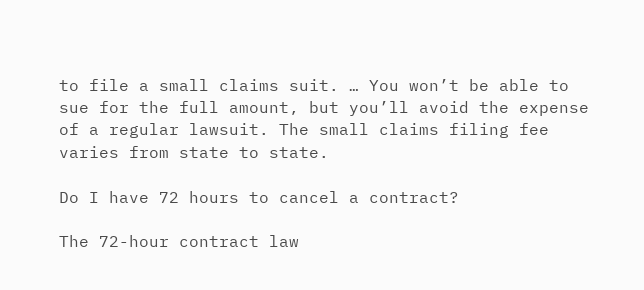to file a small claims suit. … You won’t be able to sue for the full amount, but you’ll avoid the expense of a regular lawsuit. The small claims filing fee varies from state to state.

Do I have 72 hours to cancel a contract?

The 72-hour contract law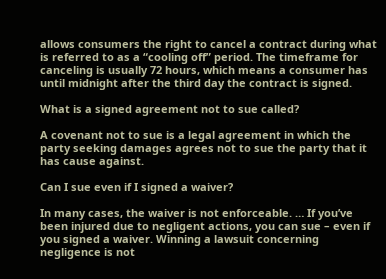allows consumers the right to cancel a contract during what is referred to as a “cooling off” period. The timeframe for canceling is usually 72 hours, which means a consumer has until midnight after the third day the contract is signed.

What is a signed agreement not to sue called?

A covenant not to sue is a legal agreement in which the party seeking damages agrees not to sue the party that it has cause against.

Can I sue even if I signed a waiver?

In many cases, the waiver is not enforceable. … If you’ve been injured due to negligent actions, you can sue – even if you signed a waiver. Winning a lawsuit concerning negligence is not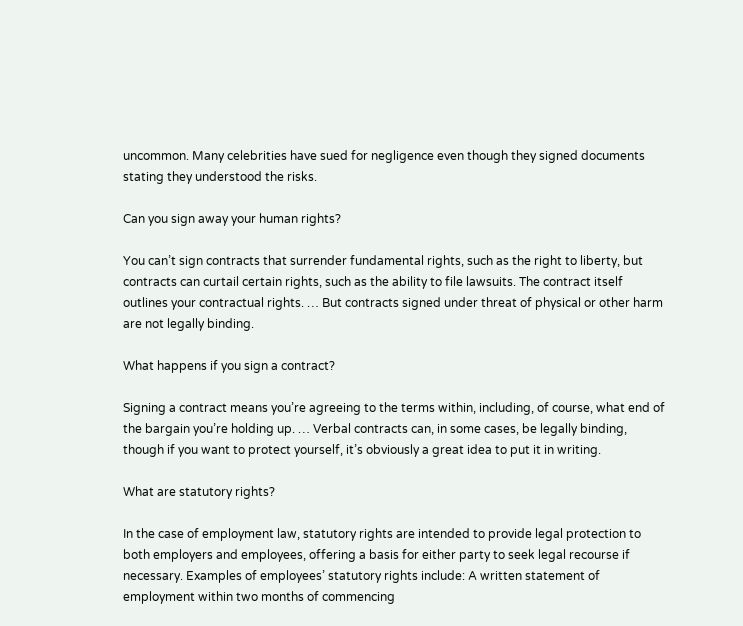uncommon. Many celebrities have sued for negligence even though they signed documents stating they understood the risks.

Can you sign away your human rights?

You can’t sign contracts that surrender fundamental rights, such as the right to liberty, but contracts can curtail certain rights, such as the ability to file lawsuits. The contract itself outlines your contractual rights. … But contracts signed under threat of physical or other harm are not legally binding.

What happens if you sign a contract?

Signing a contract means you’re agreeing to the terms within, including, of course, what end of the bargain you’re holding up. … Verbal contracts can, in some cases, be legally binding, though if you want to protect yourself, it’s obviously a great idea to put it in writing.

What are statutory rights?

In the case of employment law, statutory rights are intended to provide legal protection to both employers and employees, offering a basis for either party to seek legal recourse if necessary. Examples of employees’ statutory rights include: A written statement of employment within two months of commencing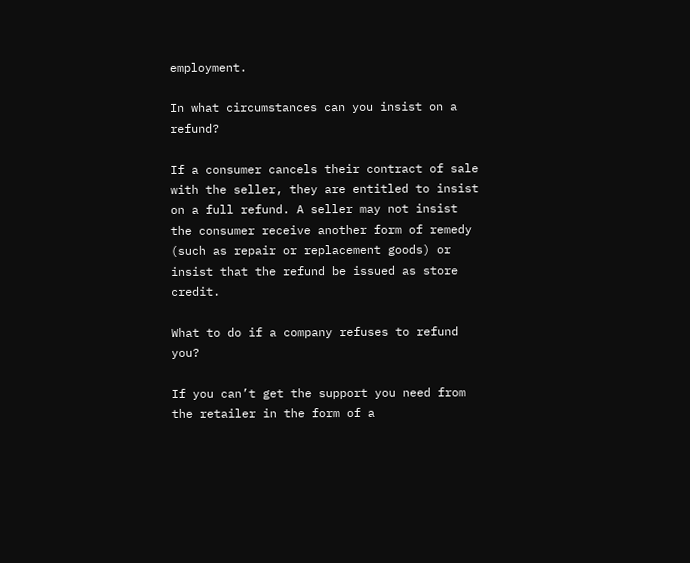employment.

In what circumstances can you insist on a refund?

If a consumer cancels their contract of sale with the seller, they are entitled to insist on a full refund. A seller may not insist the consumer receive another form of remedy (such as repair or replacement goods) or insist that the refund be issued as store credit.

What to do if a company refuses to refund you?

If you can’t get the support you need from the retailer in the form of a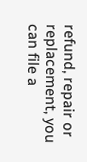refund, repair or replacement, you can file a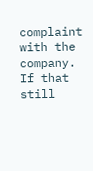complaint with the company. If that still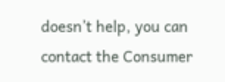doesn’t help, you can contact the Consumer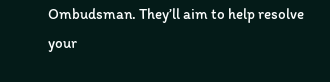Ombudsman. They’ll aim to help resolve your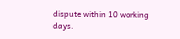dispute within 10 working days.